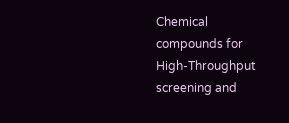Chemical compounds for High-Throughput screening and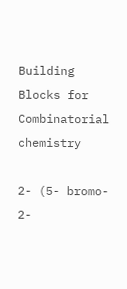Building Blocks for Combinatorial chemistry

2- (5- bromo- 2-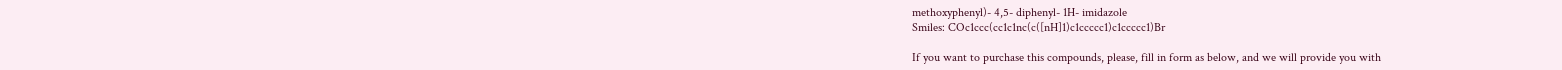methoxyphenyl)- 4,5- diphenyl- 1H- imidazole
Smiles: COc1ccc(cc1c1nc(c([nH]1)c1ccccc1)c1ccccc1)Br

If you want to purchase this compounds, please, fill in form as below, and we will provide you with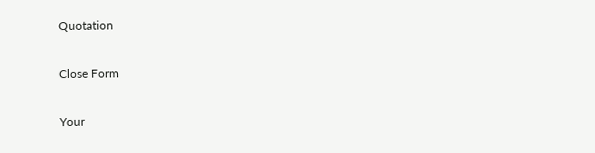Quotation

Close Form

Your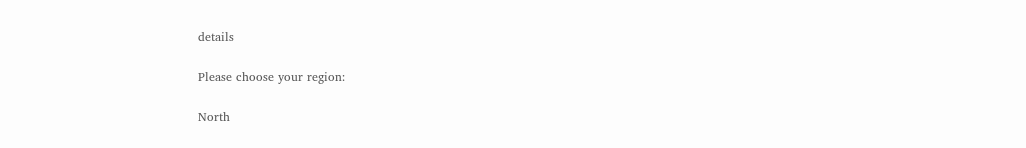details

Please choose your region:

North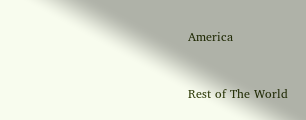America



Rest of The World